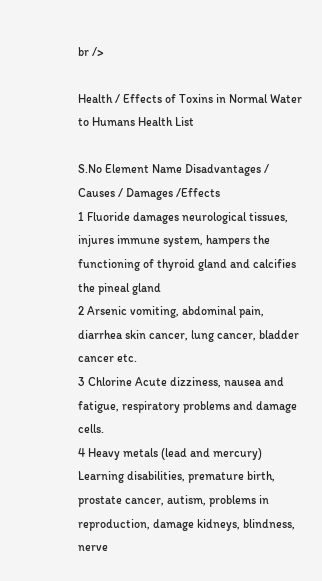br />

Health / Effects of Toxins in Normal Water to Humans Health List

S.No Element Name Disadvantages / Causes / Damages /Effects
1 Fluoride damages neurological tissues, injures immune system, hampers the functioning of thyroid gland and calcifies the pineal gland
2 Arsenic vomiting, abdominal pain, diarrhea skin cancer, lung cancer, bladder cancer etc.
3 Chlorine Acute dizziness, nausea and fatigue, respiratory problems and damage cells.
4 Heavy metals (lead and mercury) Learning disabilities, premature birth, prostate cancer, autism, problems in reproduction, damage kidneys, blindness, nerve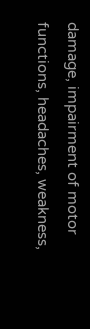damage, impairment of motor functions, headaches, weakness,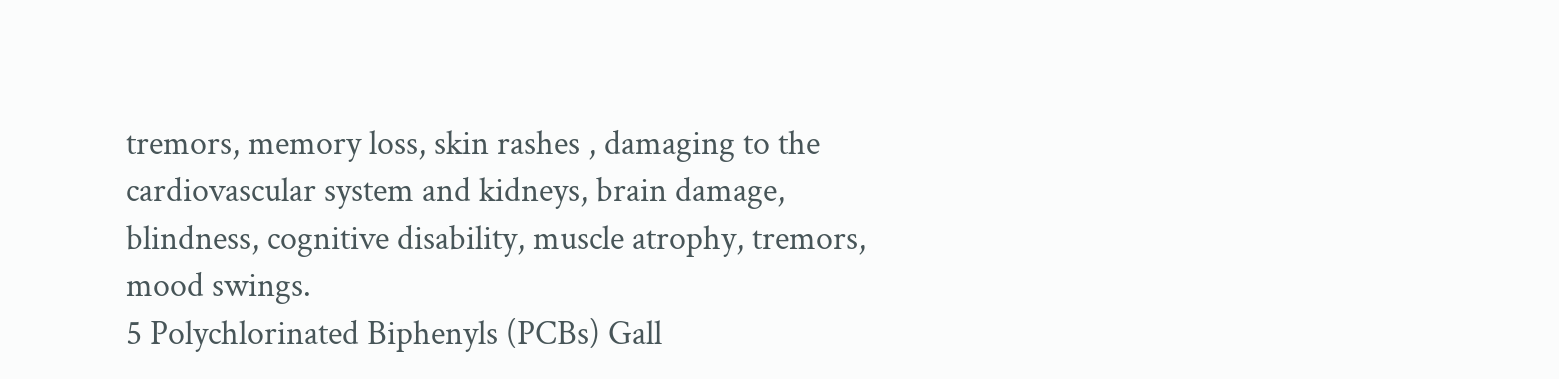tremors, memory loss, skin rashes , damaging to the cardiovascular system and kidneys, brain damage, blindness, cognitive disability, muscle atrophy, tremors, mood swings.
5 Polychlorinated Biphenyls (PCBs) Gall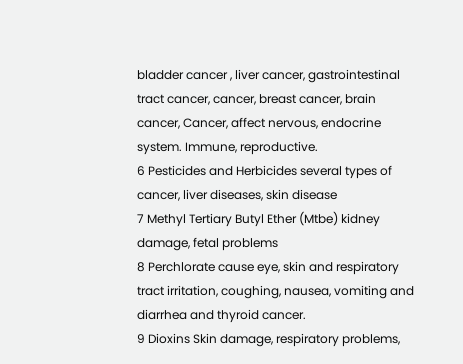bladder cancer , liver cancer, gastrointestinal tract cancer, cancer, breast cancer, brain cancer, Cancer, affect nervous, endocrine system. Immune, reproductive.
6 Pesticides and Herbicides several types of cancer, liver diseases, skin disease
7 Methyl Tertiary Butyl Ether (Mtbe) kidney damage, fetal problems
8 Perchlorate cause eye, skin and respiratory tract irritation, coughing, nausea, vomiting and diarrhea and thyroid cancer.
9 Dioxins Skin damage, respiratory problems,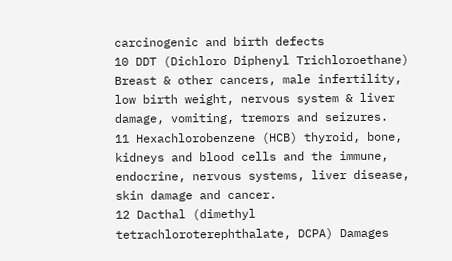carcinogenic and birth defects
10 DDT (Dichloro Diphenyl Trichloroethane) Breast & other cancers, male infertility, low birth weight, nervous system & liver damage, vomiting, tremors and seizures.
11 Hexachlorobenzene (HCB) thyroid, bone, kidneys and blood cells and the immune, endocrine, nervous systems, liver disease, skin damage and cancer.
12 Dacthal (dimethyl tetrachloroterephthalate, DCPA) Damages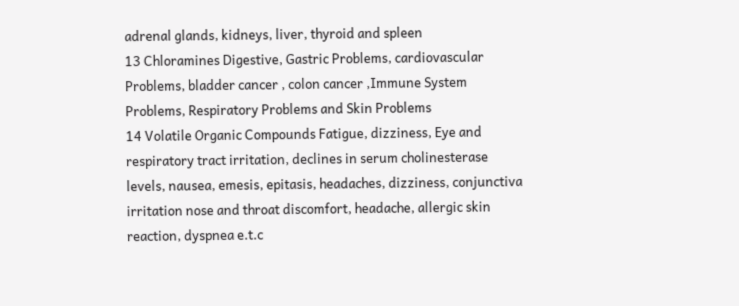adrenal glands, kidneys, liver, thyroid and spleen
13 Chloramines Digestive, Gastric Problems, cardiovascular Problems, bladder cancer , colon cancer ,Immune System Problems, Respiratory Problems and Skin Problems
14 Volatile Organic Compounds Fatigue, dizziness, Eye and respiratory tract irritation, declines in serum cholinesterase levels, nausea, emesis, epitasis, headaches, dizziness, conjunctiva irritation nose and throat discomfort, headache, allergic skin reaction, dyspnea e.t.c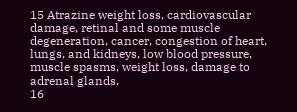15 Atrazine weight loss, cardiovascular damage, retinal and some muscle degeneration, cancer, congestion of heart, lungs, and kidneys, low blood pressure, muscle spasms, weight loss, damage to adrenal glands.
16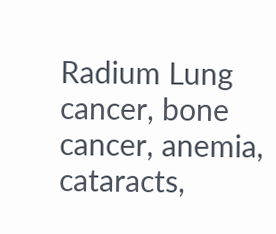Radium Lung cancer, bone cancer, anemia, cataracts,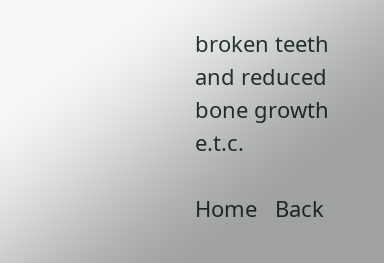broken teeth and reduced bone growth e.t.c.

Home   Back